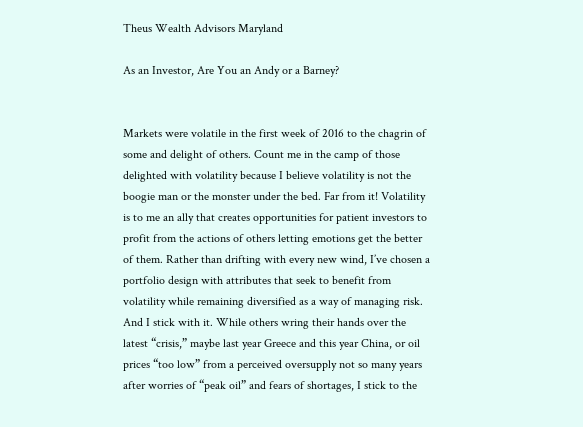Theus Wealth Advisors Maryland

As an Investor, Are You an Andy or a Barney?


Markets were volatile in the first week of 2016 to the chagrin of some and delight of others. Count me in the camp of those delighted with volatility because I believe volatility is not the boogie man or the monster under the bed. Far from it! Volatility is to me an ally that creates opportunities for patient investors to profit from the actions of others letting emotions get the better of them. Rather than drifting with every new wind, I’ve chosen a portfolio design with attributes that seek to benefit from volatility while remaining diversified as a way of managing risk. And I stick with it. While others wring their hands over the latest “crisis,” maybe last year Greece and this year China, or oil prices “too low” from a perceived oversupply not so many years after worries of “peak oil” and fears of shortages, I stick to the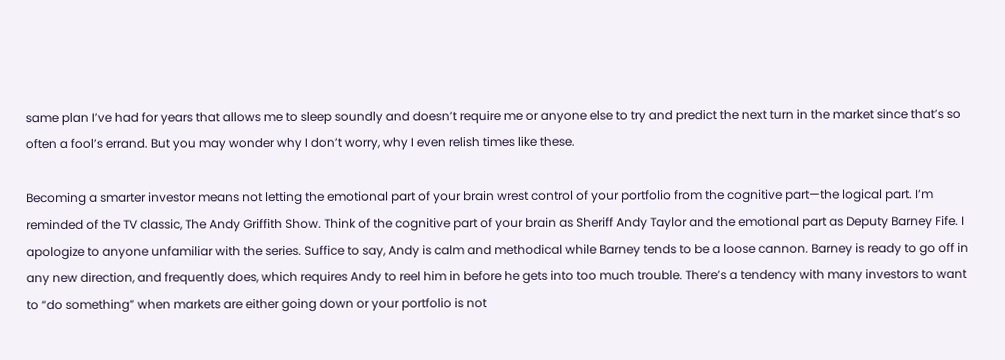same plan I’ve had for years that allows me to sleep soundly and doesn’t require me or anyone else to try and predict the next turn in the market since that’s so often a fool’s errand. But you may wonder why I don’t worry, why I even relish times like these.

Becoming a smarter investor means not letting the emotional part of your brain wrest control of your portfolio from the cognitive part—the logical part. I’m reminded of the TV classic, The Andy Griffith Show. Think of the cognitive part of your brain as Sheriff Andy Taylor and the emotional part as Deputy Barney Fife. I apologize to anyone unfamiliar with the series. Suffice to say, Andy is calm and methodical while Barney tends to be a loose cannon. Barney is ready to go off in any new direction, and frequently does, which requires Andy to reel him in before he gets into too much trouble. There’s a tendency with many investors to want to “do something” when markets are either going down or your portfolio is not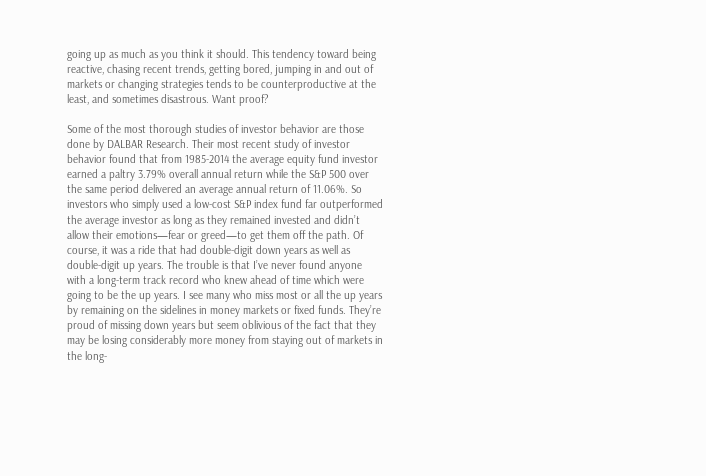going up as much as you think it should. This tendency toward being reactive, chasing recent trends, getting bored, jumping in and out of markets or changing strategies tends to be counterproductive at the least, and sometimes disastrous. Want proof?

Some of the most thorough studies of investor behavior are those done by DALBAR Research. Their most recent study of investor behavior found that from 1985-2014 the average equity fund investor earned a paltry 3.79% overall annual return while the S&P 500 over the same period delivered an average annual return of 11.06%. So investors who simply used a low-cost S&P index fund far outperformed the average investor as long as they remained invested and didn’t allow their emotions—fear or greed—to get them off the path. Of course, it was a ride that had double-digit down years as well as double-digit up years. The trouble is that I’ve never found anyone with a long-term track record who knew ahead of time which were going to be the up years. I see many who miss most or all the up years by remaining on the sidelines in money markets or fixed funds. They’re proud of missing down years but seem oblivious of the fact that they may be losing considerably more money from staying out of markets in the long-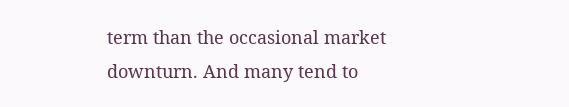term than the occasional market downturn. And many tend to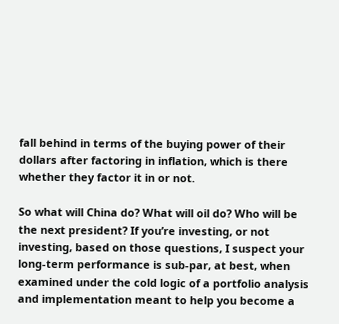fall behind in terms of the buying power of their dollars after factoring in inflation, which is there whether they factor it in or not.

So what will China do? What will oil do? Who will be the next president? If you’re investing, or not investing, based on those questions, I suspect your long-term performance is sub-par, at best, when examined under the cold logic of a portfolio analysis and implementation meant to help you become a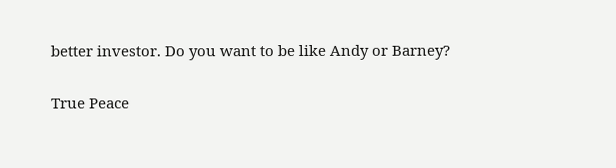better investor. Do you want to be like Andy or Barney?

True Peace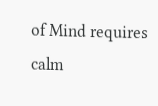of Mind requires calm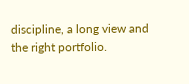discipline, a long view and the right portfolio.